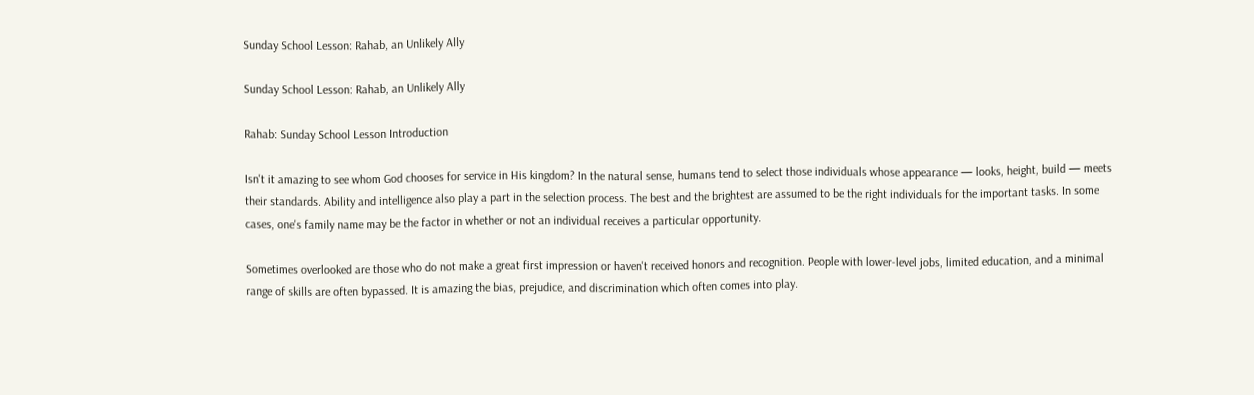Sunday School Lesson: Rahab, an Unlikely Ally

Sunday School Lesson: Rahab, an Unlikely Ally

Rahab: Sunday School Lesson Introduction

Isn't it amazing to see whom God chooses for service in His kingdom? In the natural sense, humans tend to select those individuals whose appearance — looks, height, build — meets their standards. Ability and intelligence also play a part in the selection process. The best and the brightest are assumed to be the right individuals for the important tasks. In some cases, one's family name may be the factor in whether or not an individual receives a particular opportunity.

Sometimes overlooked are those who do not make a great first impression or haven't received honors and recognition. People with lower-level jobs, limited education, and a minimal range of skills are often bypassed. It is amazing the bias, prejudice, and discrimination which often comes into play.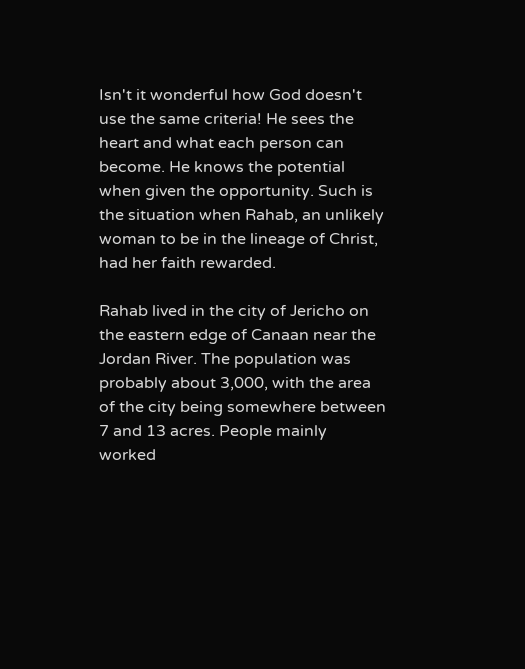Isn't it wonderful how God doesn't use the same criteria! He sees the heart and what each person can become. He knows the potential when given the opportunity. Such is the situation when Rahab, an unlikely woman to be in the lineage of Christ, had her faith rewarded.

Rahab lived in the city of Jericho on the eastern edge of Canaan near the Jordan River. The population was probably about 3,000, with the area of the city being somewhere between 7 and 13 acres. People mainly worked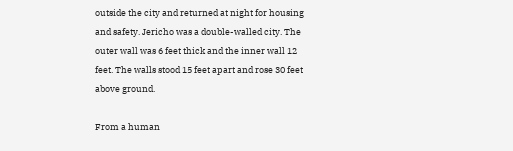outside the city and returned at night for housing and safety. Jericho was a double-walled city. The outer wall was 6 feet thick and the inner wall 12 feet. The walls stood 15 feet apart and rose 30 feet above ground.

From a human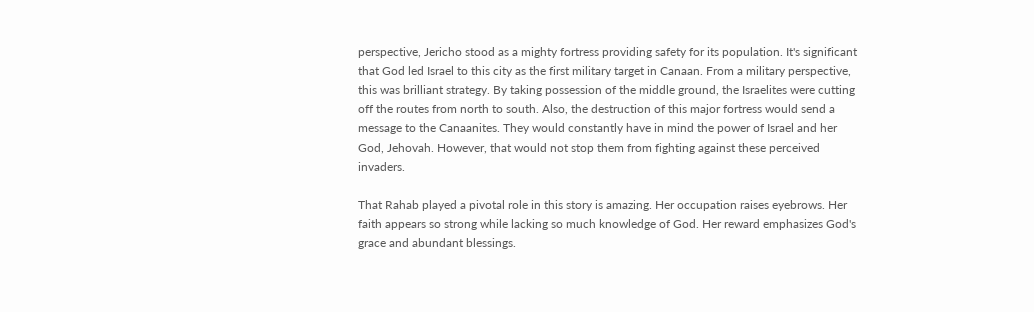perspective, Jericho stood as a mighty fortress providing safety for its population. It's significant that God led Israel to this city as the first military target in Canaan. From a military perspective, this was brilliant strategy. By taking possession of the middle ground, the Israelites were cutting off the routes from north to south. Also, the destruction of this major fortress would send a message to the Canaanites. They would constantly have in mind the power of Israel and her God, Jehovah. However, that would not stop them from fighting against these perceived invaders.

That Rahab played a pivotal role in this story is amazing. Her occupation raises eyebrows. Her faith appears so strong while lacking so much knowledge of God. Her reward emphasizes God's grace and abundant blessings.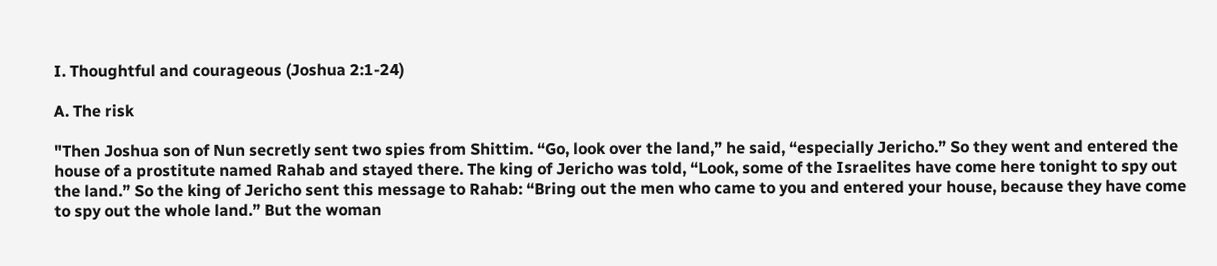I. Thoughtful and courageous (Joshua 2:1-24)

A. The risk

"Then Joshua son of Nun secretly sent two spies from Shittim. “Go, look over the land,” he said, “especially Jericho.” So they went and entered the house of a prostitute named Rahab and stayed there. The king of Jericho was told, “Look, some of the Israelites have come here tonight to spy out the land.” So the king of Jericho sent this message to Rahab: “Bring out the men who came to you and entered your house, because they have come to spy out the whole land.” But the woman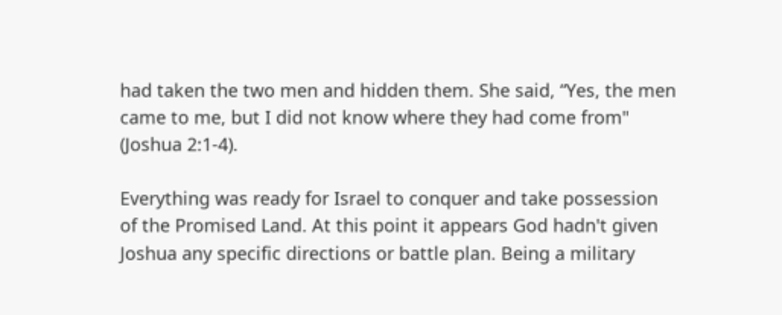had taken the two men and hidden them. She said, “Yes, the men came to me, but I did not know where they had come from" (Joshua 2:1-4).

Everything was ready for Israel to conquer and take possession of the Promised Land. At this point it appears God hadn't given Joshua any specific directions or battle plan. Being a military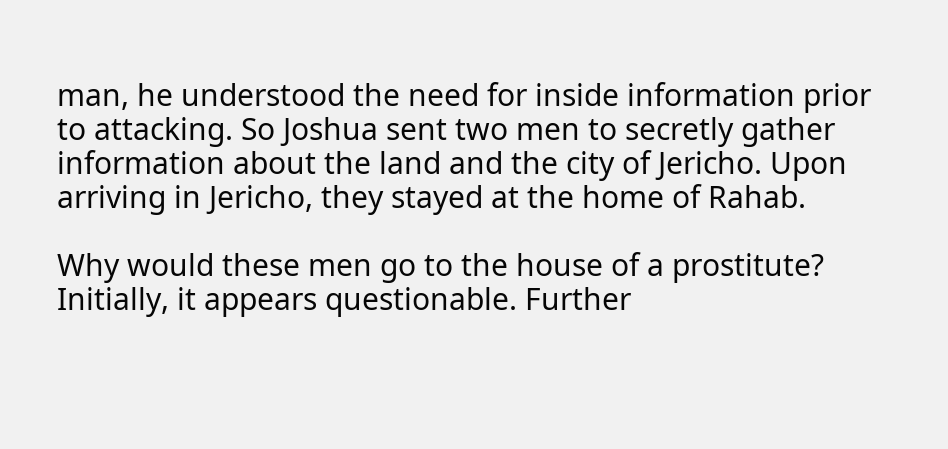man, he understood the need for inside information prior to attacking. So Joshua sent two men to secretly gather information about the land and the city of Jericho. Upon arriving in Jericho, they stayed at the home of Rahab.

Why would these men go to the house of a prostitute? Initially, it appears questionable. Further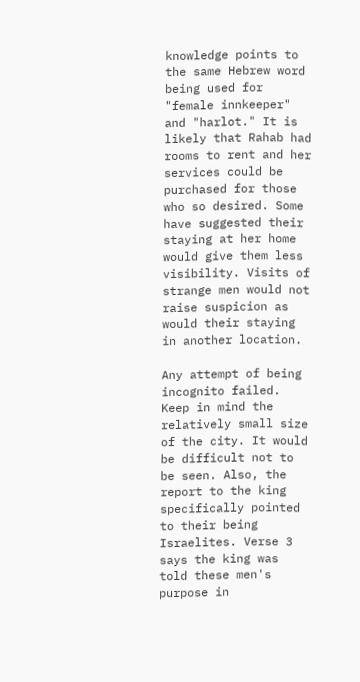knowledge points to the same Hebrew word being used for "female innkeeper" and "harlot." It is likely that Rahab had rooms to rent and her services could be purchased for those who so desired. Some have suggested their staying at her home would give them less visibility. Visits of strange men would not raise suspicion as would their staying in another location.

Any attempt of being incognito failed. Keep in mind the relatively small size of the city. It would be difficult not to be seen. Also, the report to the king specifically pointed to their being Israelites. Verse 3 says the king was told these men's purpose in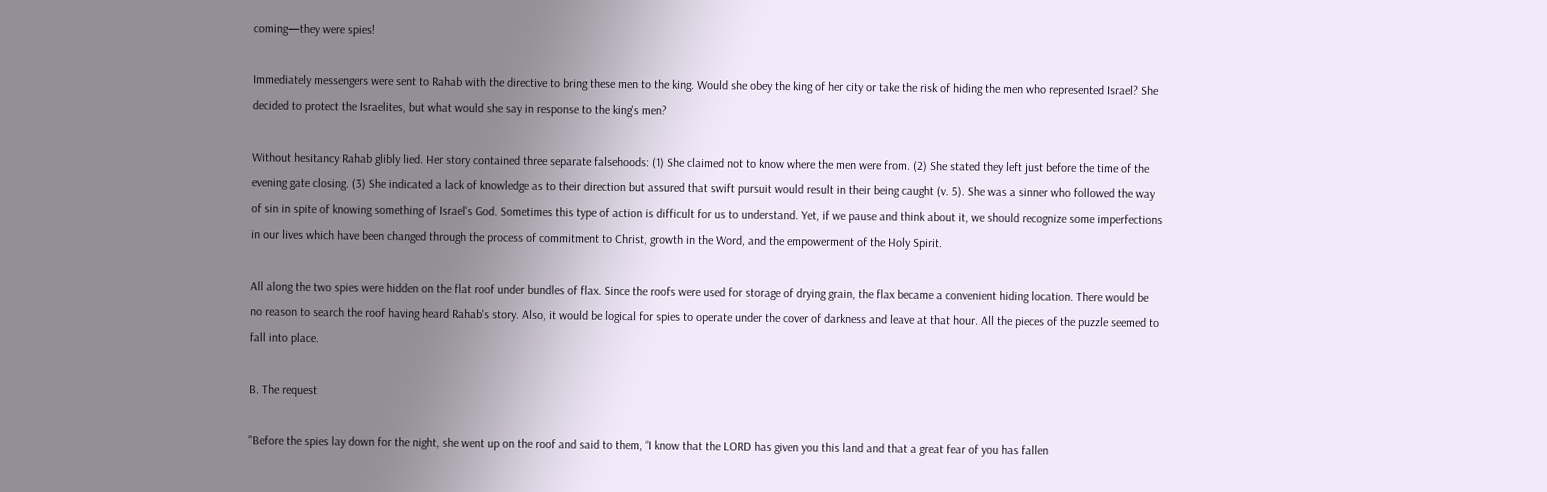coming—they were spies!

Immediately messengers were sent to Rahab with the directive to bring these men to the king. Would she obey the king of her city or take the risk of hiding the men who represented Israel? She decided to protect the Israelites, but what would she say in response to the king's men?

Without hesitancy Rahab glibly lied. Her story contained three separate falsehoods: (1) She claimed not to know where the men were from. (2) She stated they left just before the time of the evening gate closing. (3) She indicated a lack of knowledge as to their direction but assured that swift pursuit would result in their being caught (v. 5). She was a sinner who followed the way of sin in spite of knowing something of Israel's God. Sometimes this type of action is difficult for us to understand. Yet, if we pause and think about it, we should recognize some imperfections in our lives which have been changed through the process of commitment to Christ, growth in the Word, and the empowerment of the Holy Spirit.

All along the two spies were hidden on the flat roof under bundles of flax. Since the roofs were used for storage of drying grain, the flax became a convenient hiding location. There would be no reason to search the roof having heard Rahab's story. Also, it would be logical for spies to operate under the cover of darkness and leave at that hour. All the pieces of the puzzle seemed to fall into place.

B. The request

"Before the spies lay down for the night, she went up on the roof and said to them, “I know that the LORD has given you this land and that a great fear of you has fallen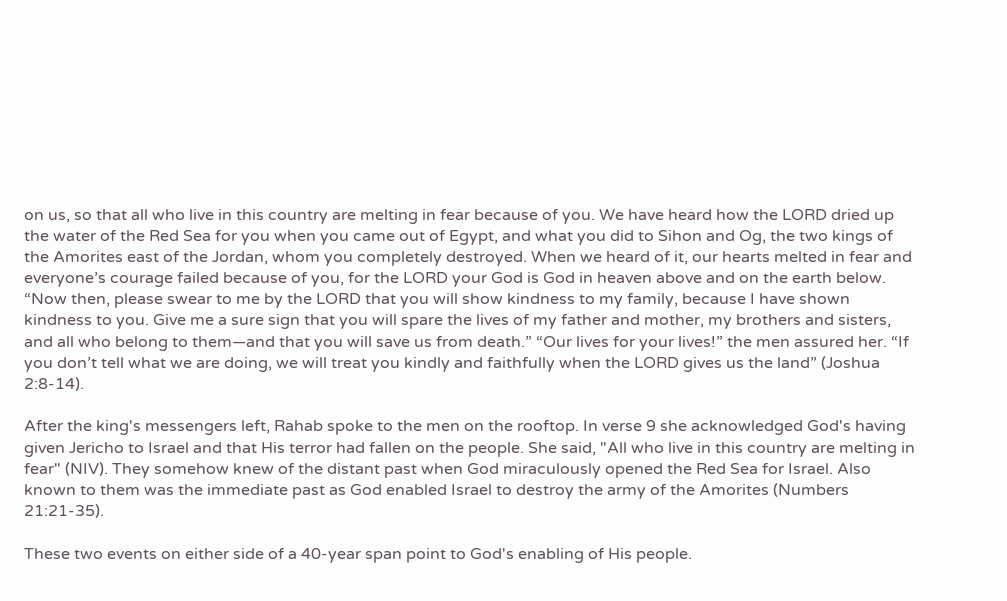on us, so that all who live in this country are melting in fear because of you. We have heard how the LORD dried up the water of the Red Sea for you when you came out of Egypt, and what you did to Sihon and Og, the two kings of the Amorites east of the Jordan, whom you completely destroyed. When we heard of it, our hearts melted in fear and everyone’s courage failed because of you, for the LORD your God is God in heaven above and on the earth below. “Now then, please swear to me by the LORD that you will show kindness to my family, because I have shown kindness to you. Give me a sure sign that you will spare the lives of my father and mother, my brothers and sisters, and all who belong to them—and that you will save us from death.” “Our lives for your lives!” the men assured her. “If you don’t tell what we are doing, we will treat you kindly and faithfully when the LORD gives us the land” (Joshua 2:8-14).

After the king's messengers left, Rahab spoke to the men on the rooftop. In verse 9 she acknowledged God's having given Jericho to Israel and that His terror had fallen on the people. She said, "All who live in this country are melting in fear" (NIV). They somehow knew of the distant past when God miraculously opened the Red Sea for Israel. Also known to them was the immediate past as God enabled Israel to destroy the army of the Amorites (Numbers 21:21-35).

These two events on either side of a 40-year span point to God's enabling of His people.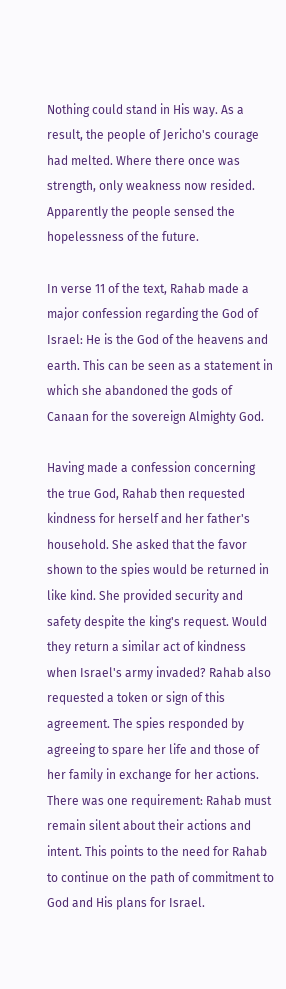Nothing could stand in His way. As a result, the people of Jericho's courage had melted. Where there once was strength, only weakness now resided. Apparently the people sensed the hopelessness of the future.

In verse 11 of the text, Rahab made a major confession regarding the God of Israel: He is the God of the heavens and earth. This can be seen as a statement in which she abandoned the gods of Canaan for the sovereign Almighty God.

Having made a confession concerning the true God, Rahab then requested kindness for herself and her father's household. She asked that the favor shown to the spies would be returned in like kind. She provided security and safety despite the king's request. Would they return a similar act of kindness when Israel's army invaded? Rahab also requested a token or sign of this agreement. The spies responded by agreeing to spare her life and those of her family in exchange for her actions. There was one requirement: Rahab must remain silent about their actions and intent. This points to the need for Rahab to continue on the path of commitment to God and His plans for Israel.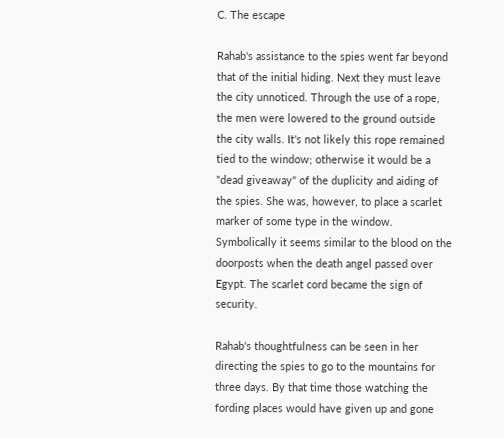C. The escape

Rahab's assistance to the spies went far beyond that of the initial hiding. Next they must leave the city unnoticed. Through the use of a rope, the men were lowered to the ground outside the city walls. It's not likely this rope remained tied to the window; otherwise it would be a "dead giveaway" of the duplicity and aiding of the spies. She was, however, to place a scarlet marker of some type in the window. Symbolically it seems similar to the blood on the doorposts when the death angel passed over Egypt. The scarlet cord became the sign of security.

Rahab's thoughtfulness can be seen in her directing the spies to go to the mountains for three days. By that time those watching the fording places would have given up and gone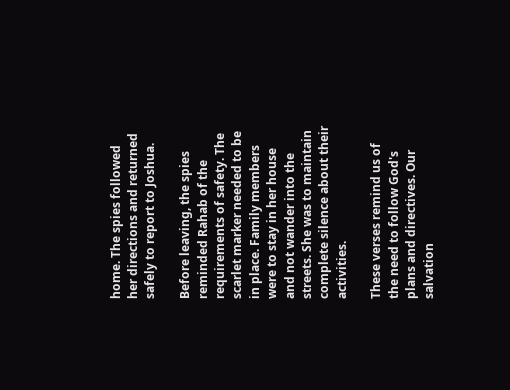home. The spies followed her directions and returned safely to report to Joshua.

Before leaving, the spies reminded Rahab of the requirements of safety. The scarlet marker needed to be in place. Family members were to stay in her house and not wander into the streets. She was to maintain complete silence about their activities.

These verses remind us of the need to follow God's plans and directives. Our salvation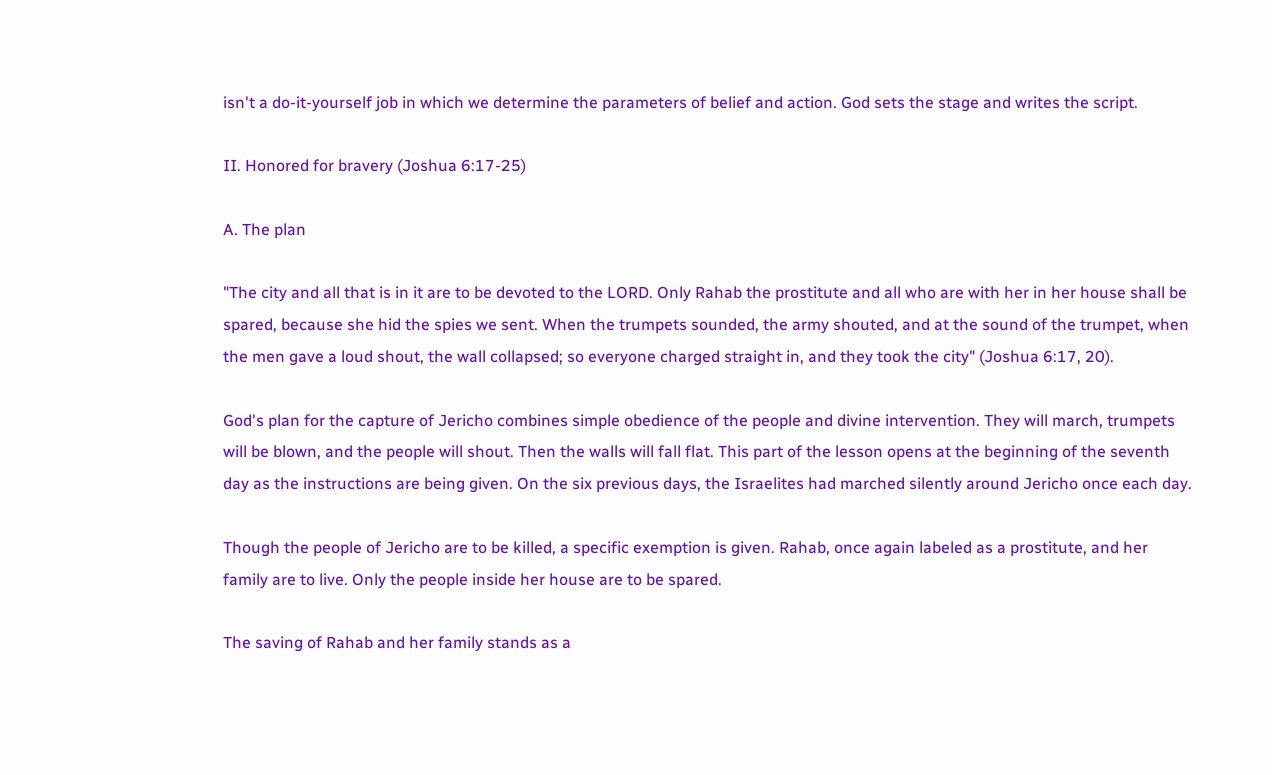isn't a do-it-yourself job in which we determine the parameters of belief and action. God sets the stage and writes the script.

II. Honored for bravery (Joshua 6:17-25)

A. The plan

"The city and all that is in it are to be devoted to the LORD. Only Rahab the prostitute and all who are with her in her house shall be spared, because she hid the spies we sent. When the trumpets sounded, the army shouted, and at the sound of the trumpet, when the men gave a loud shout, the wall collapsed; so everyone charged straight in, and they took the city" (Joshua 6:17, 20).

God's plan for the capture of Jericho combines simple obedience of the people and divine intervention. They will march, trumpets will be blown, and the people will shout. Then the walls will fall flat. This part of the lesson opens at the beginning of the seventh day as the instructions are being given. On the six previous days, the Israelites had marched silently around Jericho once each day.

Though the people of Jericho are to be killed, a specific exemption is given. Rahab, once again labeled as a prostitute, and her family are to live. Only the people inside her house are to be spared.

The saving of Rahab and her family stands as a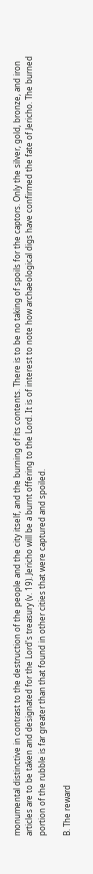monumental distinctive in contrast to the destruction of the people and the city itself, and the burning of its contents. There is to be no taking of spoils for the captors. Only the silver, gold, bronze, and iron articles are to be taken and designated for the Lord's treasury (v. 19). Jericho will be a burnt offering to the Lord. It is of interest to note how archaeological digs have confirmed the fate of Jericho. The burned portion of the rubble is far greater than that found in other cities that were captured and spoiled.

B. The reward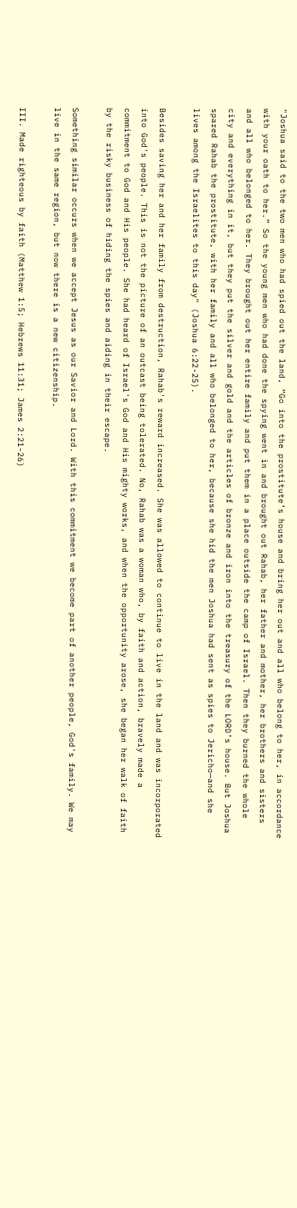"Joshua said to the two men who had spied out the land, “Go into the prostitute’s house and bring her out and all who belong to her, in accordance with your oath to her.” So the young men who had done the spying went in and brought out Rahab, her father and mother, her brothers and sisters and all who belonged to her. They brought out her entire family and put them in a place outside the camp of Israel. Then they burned the whole city and everything in it, but they put the silver and gold and the articles of bronze and iron into the treasury of the LORD’s house. But Joshua spared Rahab the prostitute, with her family and all who belonged to her, because she hid the men Joshua had sent as spies to Jericho—and she lives among the Israelites to this day" (Joshua 6:22-25).

Besides saving her and her family from destruction, Rahab's reward increased. She was allowed to continue to live in the land and was incorporated into God's people. This is not the picture of an outcast being tolerated. No, Rahab was a woman who, by faith and action, bravely made a commitment to God and His people. She had heard of Israel's God and His mighty works, and when the opportunity arose, she began her walk of faith by the risky business of hiding the spies and aiding in their escape.

Something similar occurs when we accept Jesus as our Savior and Lord. With this commitment we become part of another people, God's family. We may live in the same region, but now there is a new citizenship.

III. Made righteous by faith (Matthew 1:5; Hebrews 11:31; James 2:21-26)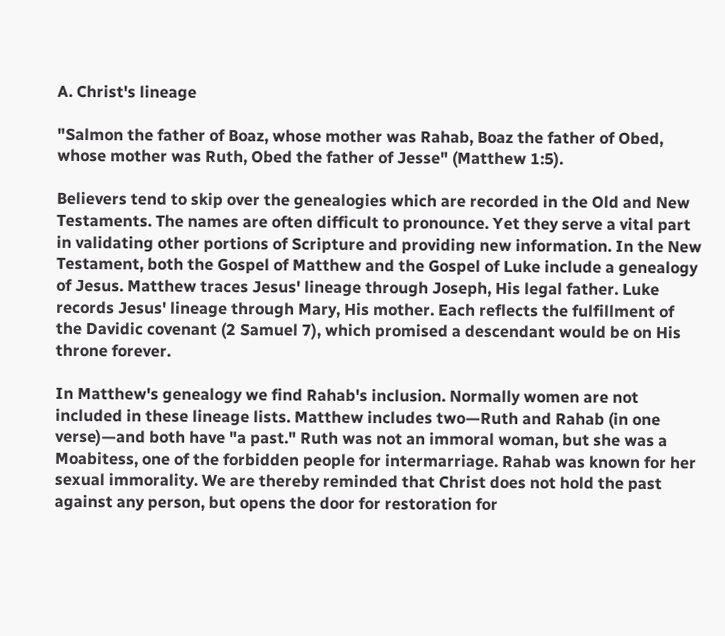A. Christ's lineage

"Salmon the father of Boaz, whose mother was Rahab, Boaz the father of Obed, whose mother was Ruth, Obed the father of Jesse" (Matthew 1:5).

Believers tend to skip over the genealogies which are recorded in the Old and New Testaments. The names are often difficult to pronounce. Yet they serve a vital part in validating other portions of Scripture and providing new information. In the New Testament, both the Gospel of Matthew and the Gospel of Luke include a genealogy of Jesus. Matthew traces Jesus' lineage through Joseph, His legal father. Luke records Jesus' lineage through Mary, His mother. Each reflects the fulfillment of the Davidic covenant (2 Samuel 7), which promised a descendant would be on His throne forever.

In Matthew's genealogy we find Rahab's inclusion. Normally women are not included in these lineage lists. Matthew includes two—Ruth and Rahab (in one verse)—and both have "a past." Ruth was not an immoral woman, but she was a Moabitess, one of the forbidden people for intermarriage. Rahab was known for her sexual immorality. We are thereby reminded that Christ does not hold the past against any person, but opens the door for restoration for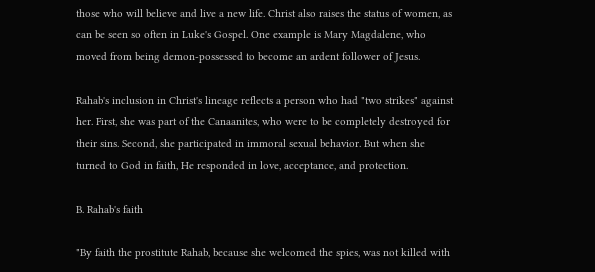those who will believe and live a new life. Christ also raises the status of women, as can be seen so often in Luke's Gospel. One example is Mary Magdalene, who moved from being demon-possessed to become an ardent follower of Jesus.

Rahab's inclusion in Christ's lineage reflects a person who had "two strikes" against her. First, she was part of the Canaanites, who were to be completely destroyed for their sins. Second, she participated in immoral sexual behavior. But when she turned to God in faith, He responded in love, acceptance, and protection.

B. Rahab's faith

"By faith the prostitute Rahab, because she welcomed the spies, was not killed with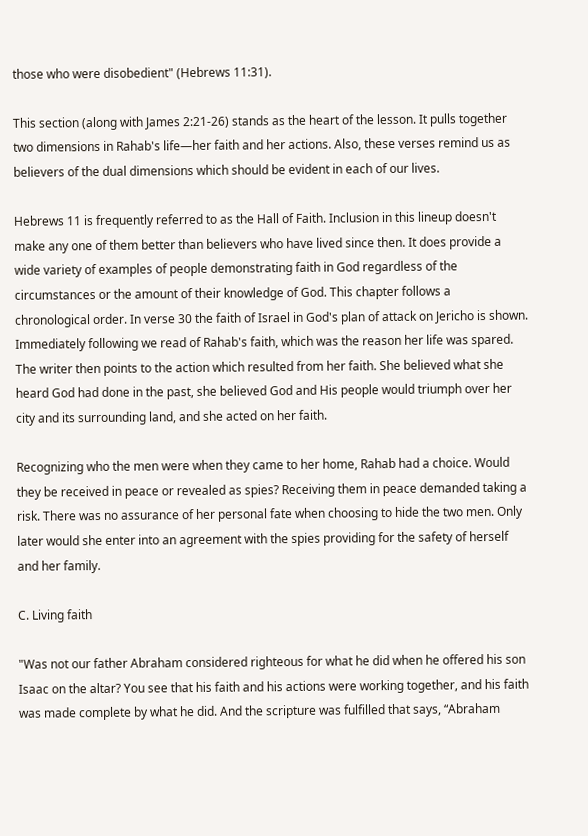those who were disobedient" (Hebrews 11:31).

This section (along with James 2:21-26) stands as the heart of the lesson. It pulls together two dimensions in Rahab's life—her faith and her actions. Also, these verses remind us as believers of the dual dimensions which should be evident in each of our lives.

Hebrews 11 is frequently referred to as the Hall of Faith. Inclusion in this lineup doesn't make any one of them better than believers who have lived since then. It does provide a wide variety of examples of people demonstrating faith in God regardless of the circumstances or the amount of their knowledge of God. This chapter follows a chronological order. In verse 30 the faith of Israel in God's plan of attack on Jericho is shown. Immediately following we read of Rahab's faith, which was the reason her life was spared. The writer then points to the action which resulted from her faith. She believed what she heard God had done in the past, she believed God and His people would triumph over her city and its surrounding land, and she acted on her faith.

Recognizing who the men were when they came to her home, Rahab had a choice. Would they be received in peace or revealed as spies? Receiving them in peace demanded taking a risk. There was no assurance of her personal fate when choosing to hide the two men. Only later would she enter into an agreement with the spies providing for the safety of herself and her family.

C. Living faith

"Was not our father Abraham considered righteous for what he did when he offered his son Isaac on the altar? You see that his faith and his actions were working together, and his faith was made complete by what he did. And the scripture was fulfilled that says, “Abraham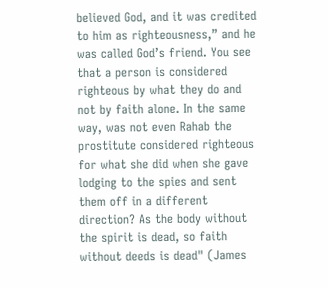believed God, and it was credited to him as righteousness,” and he was called God’s friend. You see that a person is considered righteous by what they do and not by faith alone. In the same way, was not even Rahab the prostitute considered righteous for what she did when she gave lodging to the spies and sent them off in a different direction? As the body without the spirit is dead, so faith without deeds is dead" (James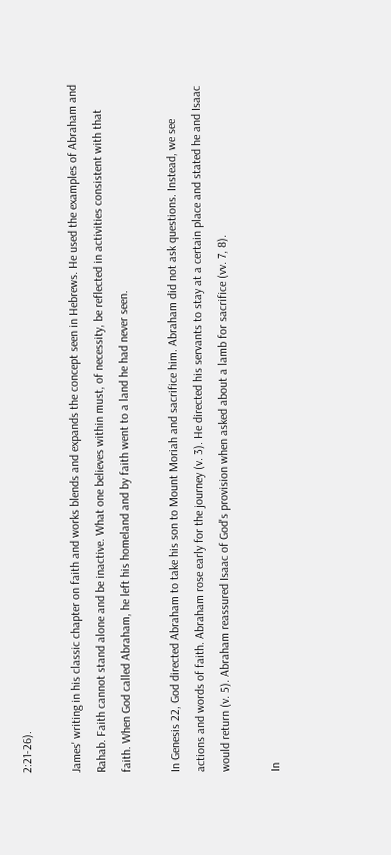2:21-26).

James' writing in his classic chapter on faith and works blends and expands the concept seen in Hebrews. He used the examples of Abraham and Rahab. Faith cannot stand alone and be inactive. What one believes within must, of necessity, be reflected in activities consistent with that faith. When God called Abraham, he left his homeland and by faith went to a land he had never seen.

In Genesis 22, God directed Abraham to take his son to Mount Moriah and sacrifice him. Abraham did not ask questions. Instead, we see actions and words of faith. Abraham rose early for the journey (v. 3). He directed his servants to stay at a certain place and stated he and Isaac would return (v. 5). Abraham reassured Isaac of God's provision when asked about a lamb for sacrifice (vv. 7, 8).

In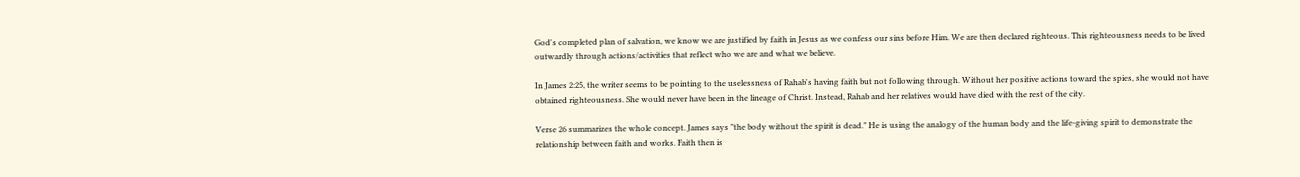God's completed plan of salvation, we know we are justified by faith in Jesus as we confess our sins before Him. We are then declared righteous. This righteousness needs to be lived outwardly through actions/activities that reflect who we are and what we believe.

In James 2:25, the writer seems to be pointing to the uselessness of Rahab's having faith but not following through. Without her positive actions toward the spies, she would not have obtained righteousness. She would never have been in the lineage of Christ. Instead, Rahab and her relatives would have died with the rest of the city.

Verse 26 summarizes the whole concept. James says "the body without the spirit is dead." He is using the analogy of the human body and the life-giving spirit to demonstrate the relationship between faith and works. Faith then is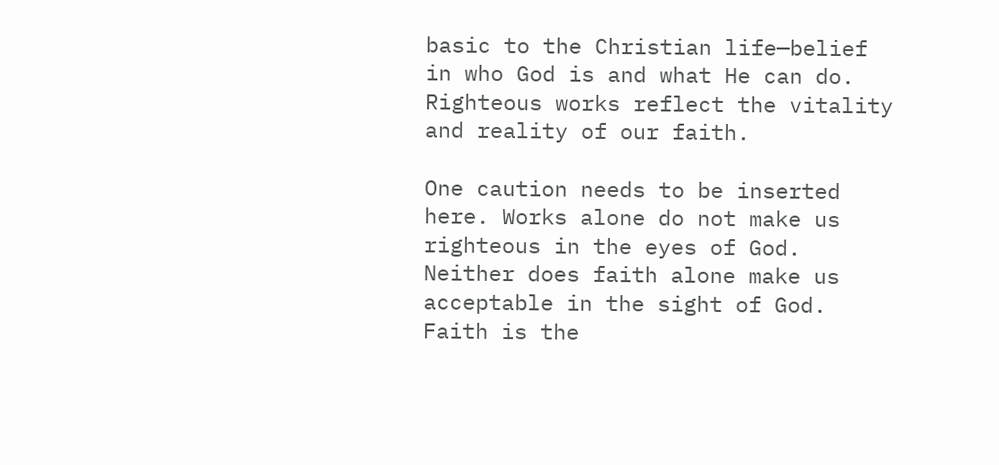basic to the Christian life—belief in who God is and what He can do. Righteous works reflect the vitality and reality of our faith.

One caution needs to be inserted here. Works alone do not make us righteous in the eyes of God. Neither does faith alone make us acceptable in the sight of God. Faith is the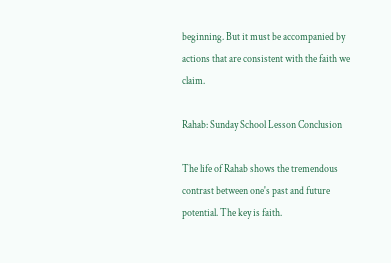beginning. But it must be accompanied by actions that are consistent with the faith we claim.

Rahab: Sunday School Lesson Conclusion

The life of Rahab shows the tremendous contrast between one's past and future potential. The key is faith.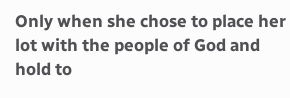Only when she chose to place her lot with the people of God and hold to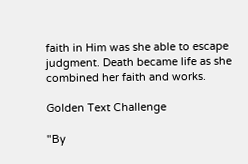faith in Him was she able to escape judgment. Death became life as she combined her faith and works.

Golden Text Challenge

"By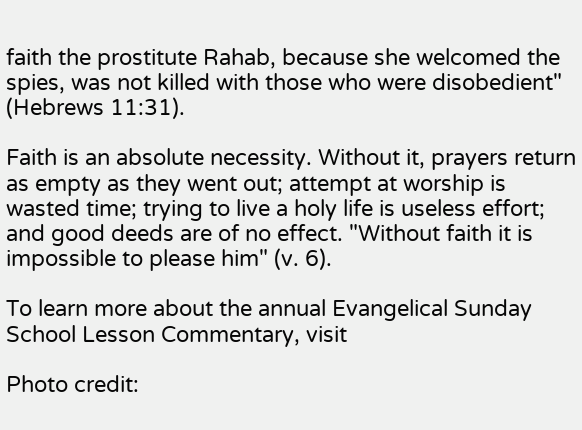faith the prostitute Rahab, because she welcomed the spies, was not killed with those who were disobedient" (Hebrews 11:31).

Faith is an absolute necessity. Without it, prayers return as empty as they went out; attempt at worship is wasted time; trying to live a holy life is useless effort; and good deeds are of no effect. "Without faith it is impossible to please him" (v. 6).

To learn more about the annual Evangelical Sunday School Lesson Commentary, visit

Photo credit: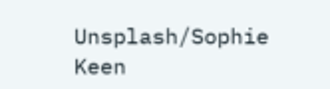Unsplash/Sophie Keen